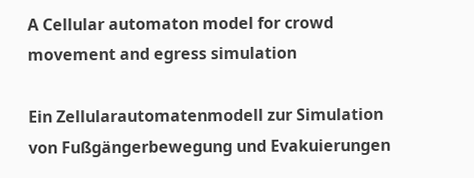A Cellular automaton model for crowd movement and egress simulation

Ein Zellularautomatenmodell zur Simulation von Fußgängerbewegung und Evakuierungen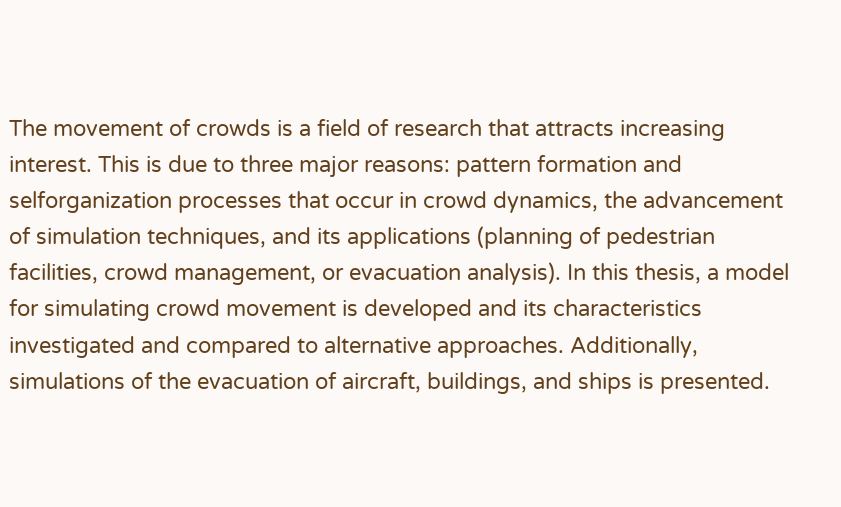The movement of crowds is a field of research that attracts increasing interest. This is due to three major reasons: pattern formation and selforganization processes that occur in crowd dynamics, the advancement of simulation techniques, and its applications (planning of pedestrian facilities, crowd management, or evacuation analysis). In this thesis, a model for simulating crowd movement is developed and its characteristics investigated and compared to alternative approaches. Additionally, simulations of the evacuation of aircraft, buildings, and ships is presented.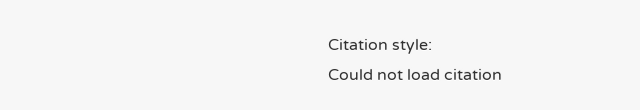Citation style:
Could not load citation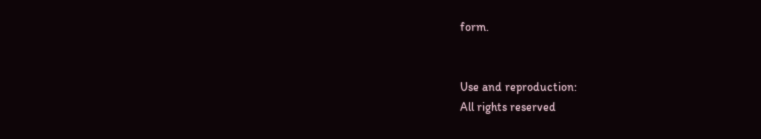form.


Use and reproduction:
All rights reserved